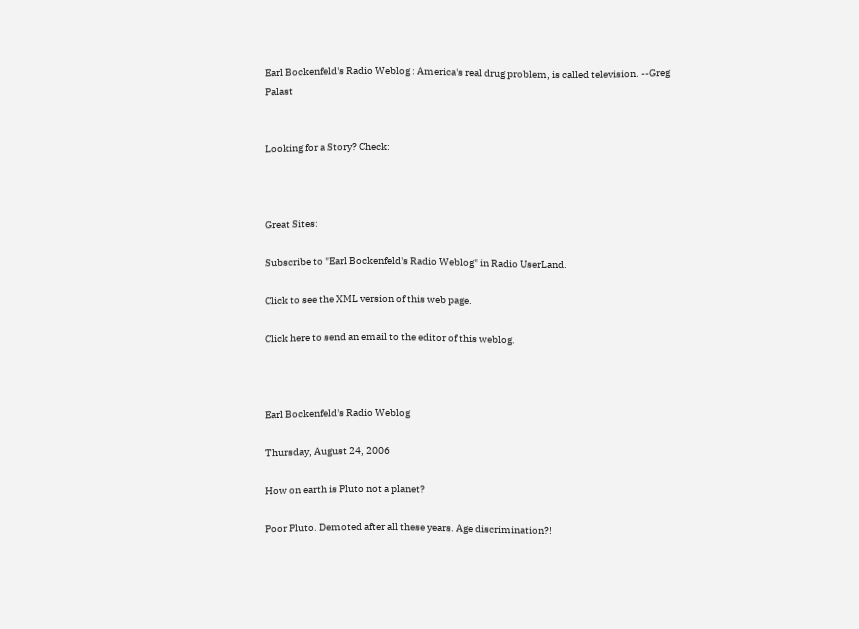Earl Bockenfeld's Radio Weblog : America's real drug problem, is called television. --Greg Palast


Looking for a Story? Check:



Great Sites:

Subscribe to "Earl Bockenfeld's Radio Weblog" in Radio UserLand.

Click to see the XML version of this web page.

Click here to send an email to the editor of this weblog.



Earl Bockenfeld's Radio Weblog

Thursday, August 24, 2006

How on earth is Pluto not a planet?

Poor Pluto. Demoted after all these years. Age discrimination?!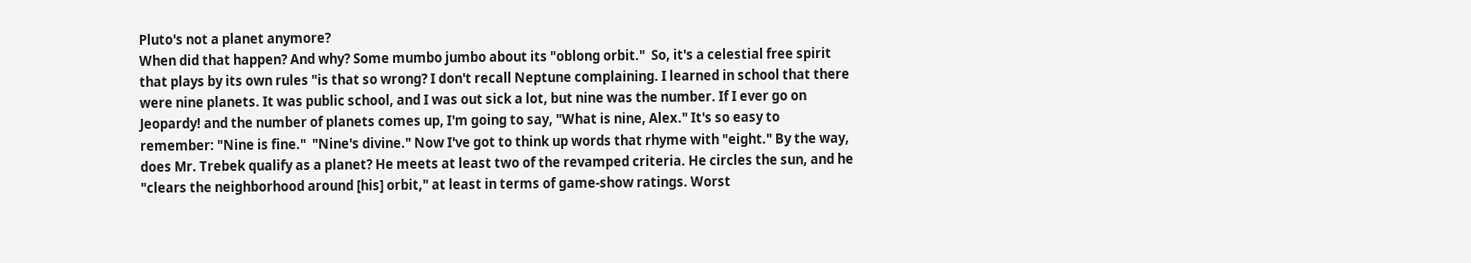Pluto's not a planet anymore?
When did that happen? And why? Some mumbo jumbo about its "oblong orbit."  So, it's a celestial free spirit that plays by its own rules "is that so wrong? I don't recall Neptune complaining. I learned in school that there were nine planets. It was public school, and I was out sick a lot, but nine was the number. If I ever go on Jeopardy! and the number of planets comes up, I'm going to say, "What is nine, Alex." It's so easy to remember: "Nine is fine."  "Nine's divine." Now I've got to think up words that rhyme with "eight." By the way, does Mr. Trebek qualify as a planet? He meets at least two of the revamped criteria. He circles the sun, and he "clears the neighborhood around [his] orbit," at least in terms of game-show ratings. Worst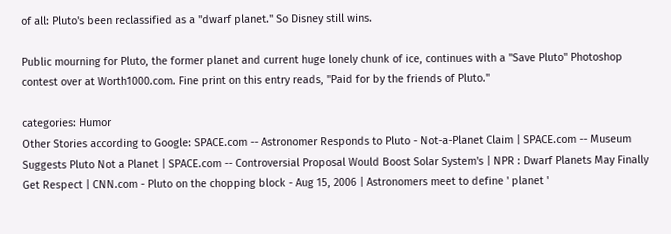of all: Pluto's been reclassified as a "dwarf planet." So Disney still wins.

Public mourning for Pluto, the former planet and current huge lonely chunk of ice, continues with a "Save Pluto" Photoshop contest over at Worth1000.com. Fine print on this entry reads, "Paid for by the friends of Pluto."

categories: Humor
Other Stories according to Google: SPACE.com -- Astronomer Responds to Pluto - Not-a-Planet Claim | SPACE.com -- Museum Suggests Pluto Not a Planet | SPACE.com -- Controversial Proposal Would Boost Solar System's | NPR : Dwarf Planets May Finally Get Respect | CNN.com - Pluto on the chopping block - Aug 15, 2006 | Astronomers meet to define ' planet '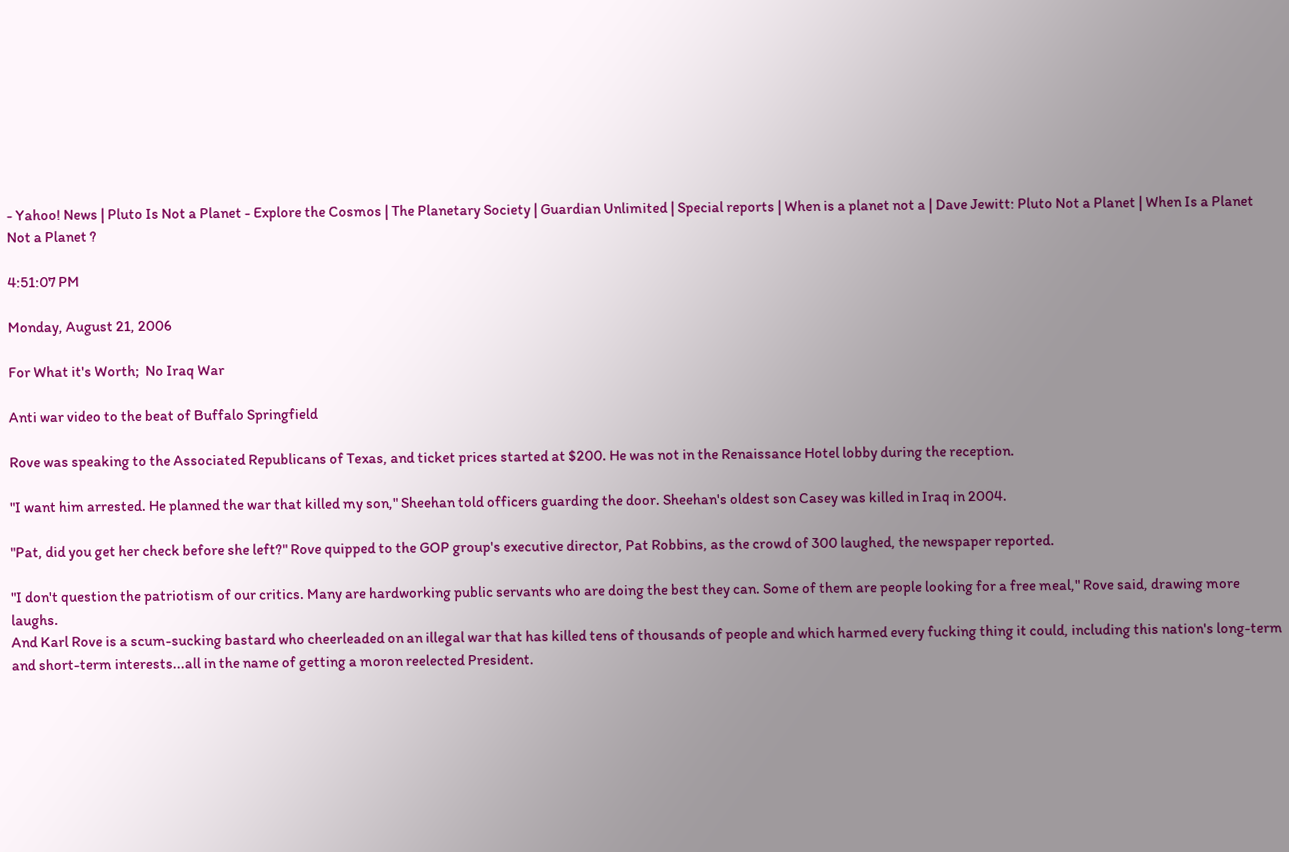- Yahoo! News | Pluto Is Not a Planet - Explore the Cosmos | The Planetary Society | Guardian Unlimited | Special reports | When is a planet not a | Dave Jewitt: Pluto Not a Planet | When Is a Planet Not a Planet ?

4:51:07 PM

Monday, August 21, 2006

For What it's Worth;  No Iraq War

Anti war video to the beat of Buffalo Springfield

Rove was speaking to the Associated Republicans of Texas, and ticket prices started at $200. He was not in the Renaissance Hotel lobby during the reception.

"I want him arrested. He planned the war that killed my son," Sheehan told officers guarding the door. Sheehan's oldest son Casey was killed in Iraq in 2004.

"Pat, did you get her check before she left?" Rove quipped to the GOP group's executive director, Pat Robbins, as the crowd of 300 laughed, the newspaper reported.

"I don't question the patriotism of our critics. Many are hardworking public servants who are doing the best they can. Some of them are people looking for a free meal," Rove said, drawing more laughs.
And Karl Rove is a scum-sucking bastard who cheerleaded on an illegal war that has killed tens of thousands of people and which harmed every fucking thing it could, including this nation's long-term and short-term interests...all in the name of getting a moron reelected President.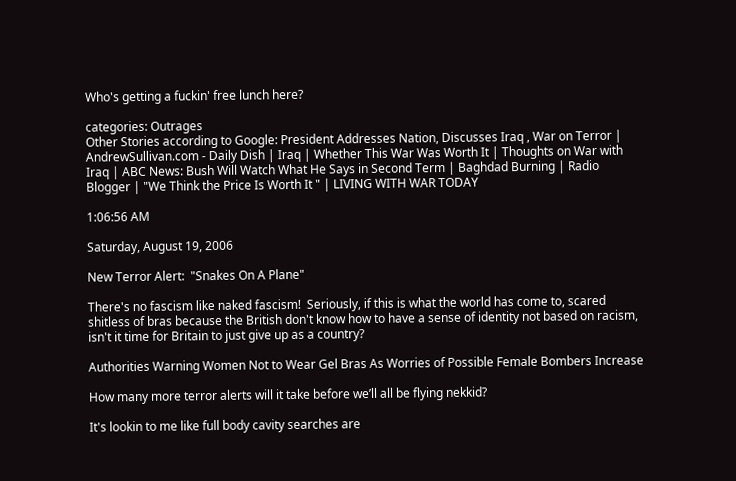Who's getting a fuckin' free lunch here?

categories: Outrages
Other Stories according to Google: President Addresses Nation, Discusses Iraq , War on Terror | AndrewSullivan.com - Daily Dish | Iraq | Whether This War Was Worth It | Thoughts on War with Iraq | ABC News: Bush Will Watch What He Says in Second Term | Baghdad Burning | Radio Blogger | "We Think the Price Is Worth It " | LIVING WITH WAR TODAY

1:06:56 AM

Saturday, August 19, 2006

New Terror Alert:  "Snakes On A Plane"

There's no fascism like naked fascism!  Seriously, if this is what the world has come to, scared shitless of bras because the British don't know how to have a sense of identity not based on racism, isn't it time for Britain to just give up as a country?

Authorities Warning Women Not to Wear Gel Bras As Worries of Possible Female Bombers Increase

How many more terror alerts will it take before we’ll all be flying nekkid?

It's lookin to me like full body cavity searches are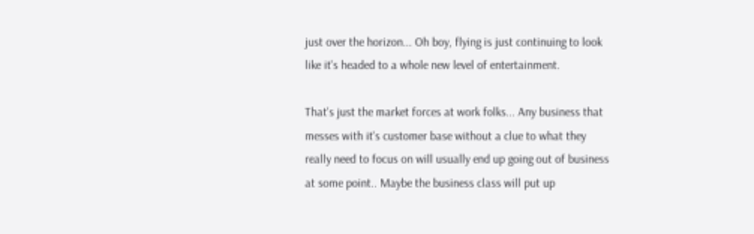just over the horizon... Oh boy, flying is just continuing to look like it's headed to a whole new level of entertainment.

That's just the market forces at work folks... Any business that messes with it's customer base without a clue to what they really need to focus on will usually end up going out of business at some point.. Maybe the business class will put up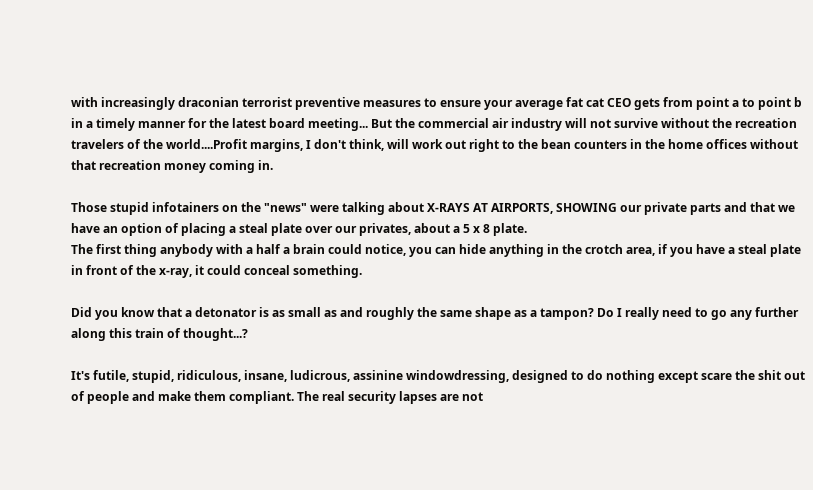with increasingly draconian terrorist preventive measures to ensure your average fat cat CEO gets from point a to point b in a timely manner for the latest board meeting... But the commercial air industry will not survive without the recreation travelers of the world....Profit margins, I don't think, will work out right to the bean counters in the home offices without that recreation money coming in.

Those stupid infotainers on the "news" were talking about X-RAYS AT AIRPORTS, SHOWING our private parts and that we have an option of placing a steal plate over our privates, about a 5 x 8 plate.
The first thing anybody with a half a brain could notice, you can hide anything in the crotch area, if you have a steal plate in front of the x-ray, it could conceal something.

Did you know that a detonator is as small as and roughly the same shape as a tampon? Do I really need to go any further along this train of thought...?

It's futile, stupid, ridiculous, insane, ludicrous, assinine windowdressing, designed to do nothing except scare the shit out of people and make them compliant. The real security lapses are not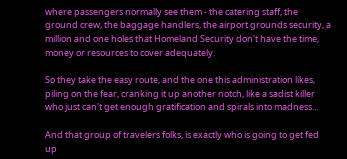where passengers normally see them - the catering staff, the ground crew, the baggage handlers, the airport grounds security, a million and one holes that Homeland Security don't have the time, money or resources to cover adequately.

So they take the easy route, and the one this administration likes, piling on the fear, cranking it up another notch, like a sadist killer who just can't get enough gratification and spirals into madness...

And that group of travelers folks, is exactly who is going to get fed up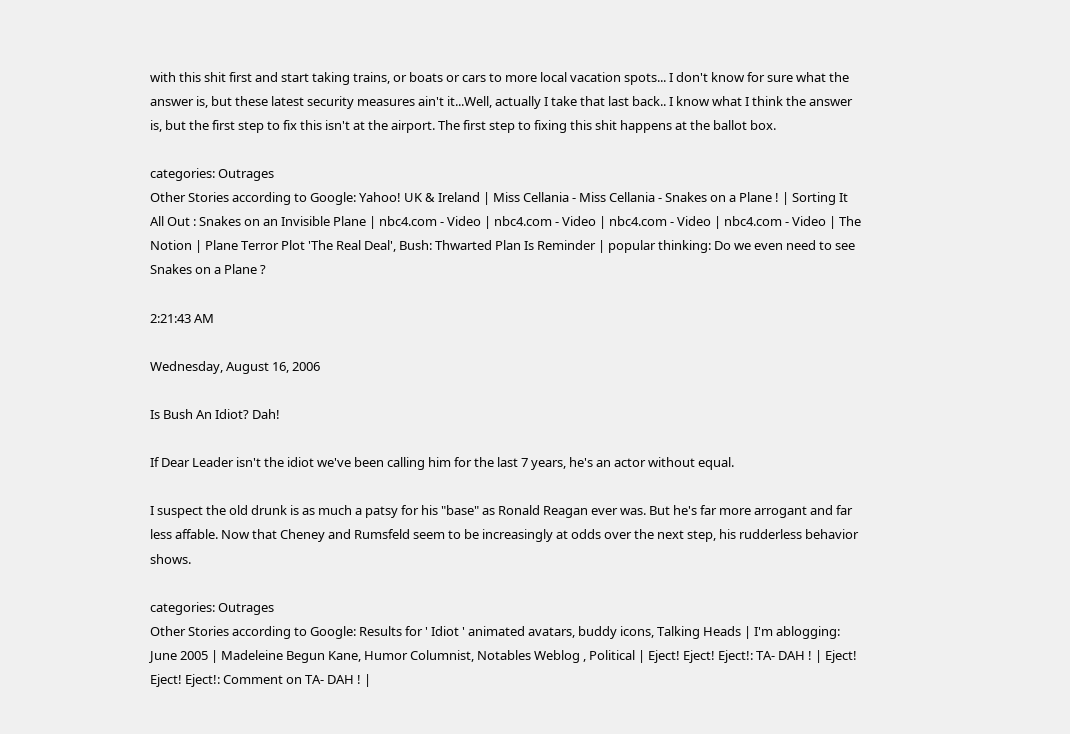with this shit first and start taking trains, or boats or cars to more local vacation spots... I don't know for sure what the answer is, but these latest security measures ain't it...Well, actually I take that last back.. I know what I think the answer is, but the first step to fix this isn't at the airport. The first step to fixing this shit happens at the ballot box.

categories: Outrages
Other Stories according to Google: Yahoo! UK & Ireland | Miss Cellania - Miss Cellania - Snakes on a Plane ! | Sorting It All Out : Snakes on an Invisible Plane | nbc4.com - Video | nbc4.com - Video | nbc4.com - Video | nbc4.com - Video | The Notion | Plane Terror Plot 'The Real Deal', Bush: Thwarted Plan Is Reminder | popular thinking: Do we even need to see Snakes on a Plane ?

2:21:43 AM

Wednesday, August 16, 2006

Is Bush An Idiot? Dah!

If Dear Leader isn't the idiot we've been calling him for the last 7 years, he's an actor without equal.

I suspect the old drunk is as much a patsy for his "base" as Ronald Reagan ever was. But he's far more arrogant and far less affable. Now that Cheney and Rumsfeld seem to be increasingly at odds over the next step, his rudderless behavior shows.

categories: Outrages
Other Stories according to Google: Results for ' Idiot ' animated avatars, buddy icons, Talking Heads | I'm ablogging: June 2005 | Madeleine Begun Kane, Humor Columnist, Notables Weblog , Political | Eject! Eject! Eject!: TA- DAH ! | Eject! Eject! Eject!: Comment on TA- DAH ! |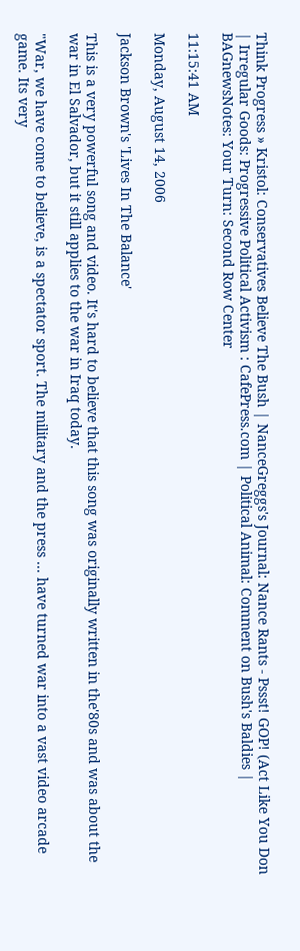Think Progress » Kristol: Conservatives Believe The Bush | NanceGreggs's Journal: Nance Rants - Pssst! GOP! (Act Like You Don | Irregular Goods: Progressive Political Activism : CafePress.com | Political Animal: Comment on Bush's Baldies | BAGnewsNotes: Your Turn: Second Row Center

11:15:41 AM

Monday, August 14, 2006

Jackson Brown's 'Lives In The Balance'

This is a very powerful song and video. It's hard to believe that this song was originally written in the'80s and was about the war in El Salvador, but it still applies to the war in Iraq today.

"War, we have come to believe, is a spectator sport. The military and the press ... have turned war into a vast video arcade game. Its very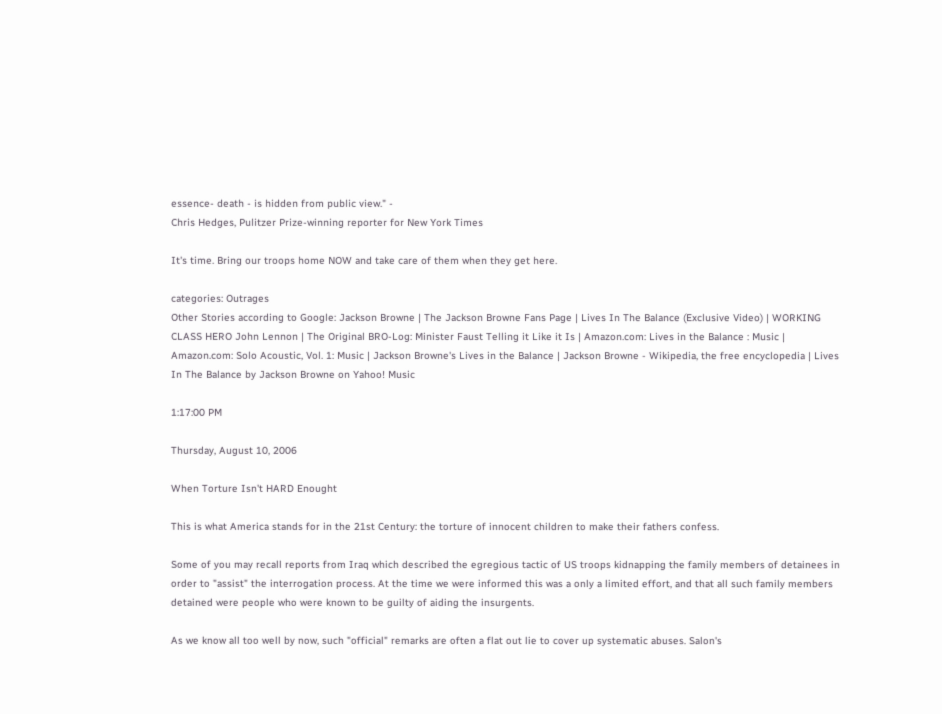essence- death - is hidden from public view." -
Chris Hedges, Pulitzer Prize-winning reporter for New York Times

It's time. Bring our troops home NOW and take care of them when they get here.

categories: Outrages
Other Stories according to Google: Jackson Browne | The Jackson Browne Fans Page | Lives In The Balance (Exclusive Video) | WORKING CLASS HERO John Lennon | The Original BRO-Log: Minister Faust Telling it Like it Is | Amazon.com: Lives in the Balance : Music | Amazon.com: Solo Acoustic, Vol. 1: Music | Jackson Browne's Lives in the Balance | Jackson Browne - Wikipedia, the free encyclopedia | Lives In The Balance by Jackson Browne on Yahoo! Music

1:17:00 PM

Thursday, August 10, 2006

When Torture Isn't HARD Enought

This is what America stands for in the 21st Century: the torture of innocent children to make their fathers confess.

Some of you may recall reports from Iraq which described the egregious tactic of US troops kidnapping the family members of detainees in order to "assist" the interrogation process. At the time we were informed this was a only a limited effort, and that all such family members detained were people who were known to be guilty of aiding the insurgents.

As we know all too well by now, such "official" remarks are often a flat out lie to cover up systematic abuses. Salon's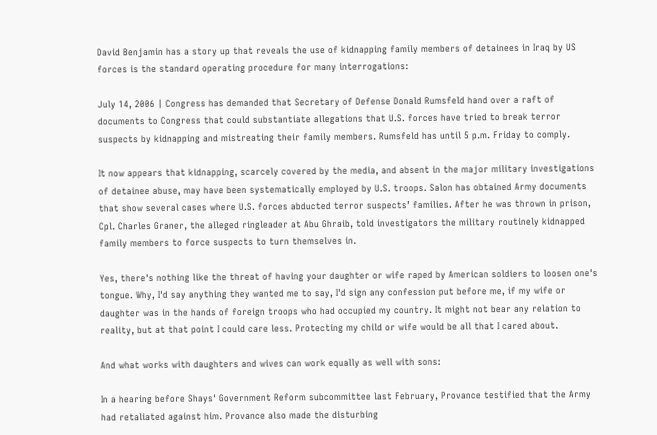David Benjamin has a story up that reveals the use of kidnapping family members of detainees in Iraq by US forces is the standard operating procedure for many interrogations:

July 14, 2006 | Congress has demanded that Secretary of Defense Donald Rumsfeld hand over a raft of documents to Congress that could substantiate allegations that U.S. forces have tried to break terror suspects by kidnapping and mistreating their family members. Rumsfeld has until 5 p.m. Friday to comply.

It now appears that kidnapping, scarcely covered by the media, and absent in the major military investigations of detainee abuse, may have been systematically employed by U.S. troops. Salon has obtained Army documents that show several cases where U.S. forces abducted terror suspects’ families. After he was thrown in prison, Cpl. Charles Graner, the alleged ringleader at Abu Ghraib, told investigators the military routinely kidnapped family members to force suspects to turn themselves in.

Yes, there's nothing like the threat of having your daughter or wife raped by American soldiers to loosen one's tongue. Why, I'd say anything they wanted me to say, I'd sign any confession put before me, if my wife or daughter was in the hands of foreign troops who had occupied my country. It might not bear any relation to reality, but at that point I could care less. Protecting my child or wife would be all that I cared about.

And what works with daughters and wives can work equally as well with sons:

In a hearing before Shays' Government Reform subcommittee last February, Provance testified that the Army had retaliated against him. Provance also made the disturbing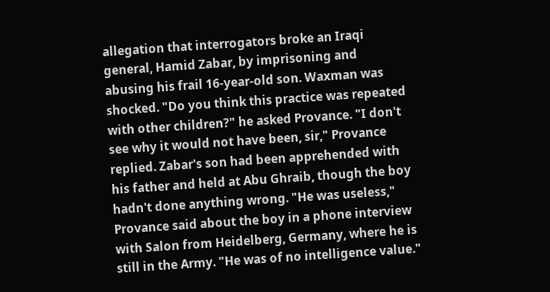allegation that interrogators broke an Iraqi general, Hamid Zabar, by imprisoning and abusing his frail 16-year-old son. Waxman was shocked. "Do you think this practice was repeated with other children?" he asked Provance. "I don't see why it would not have been, sir," Provance replied. Zabar's son had been apprehended with his father and held at Abu Ghraib, though the boy hadn't done anything wrong. "He was useless," Provance said about the boy in a phone interview with Salon from Heidelberg, Germany, where he is still in the Army. "He was of no intelligence value."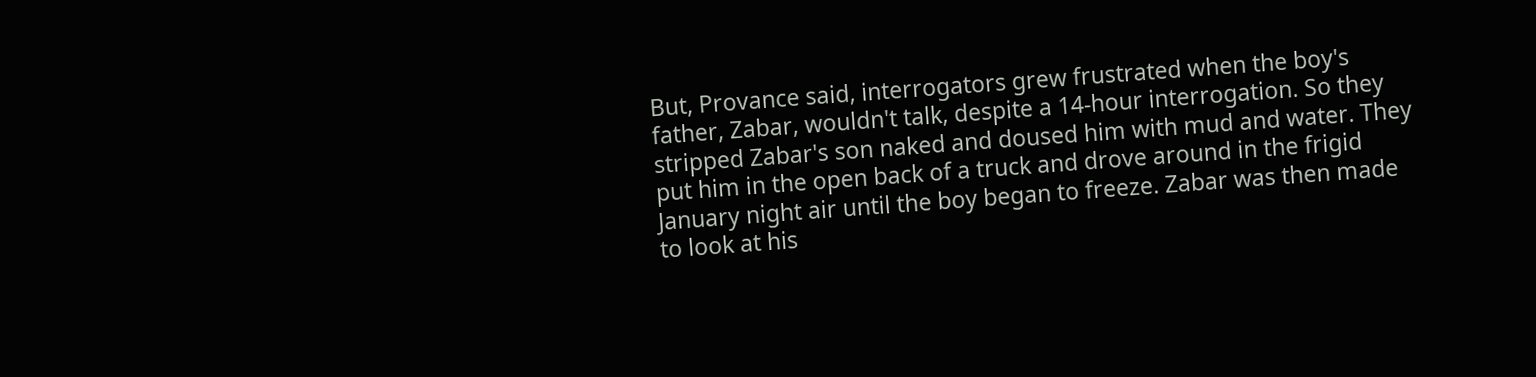But, Provance said, interrogators grew frustrated when the boy's father, Zabar, wouldn't talk, despite a 14-hour interrogation. So they stripped Zabar's son naked and doused him with mud and water. They put him in the open back of a truck and drove around in the frigid January night air until the boy began to freeze. Zabar was then made to look at his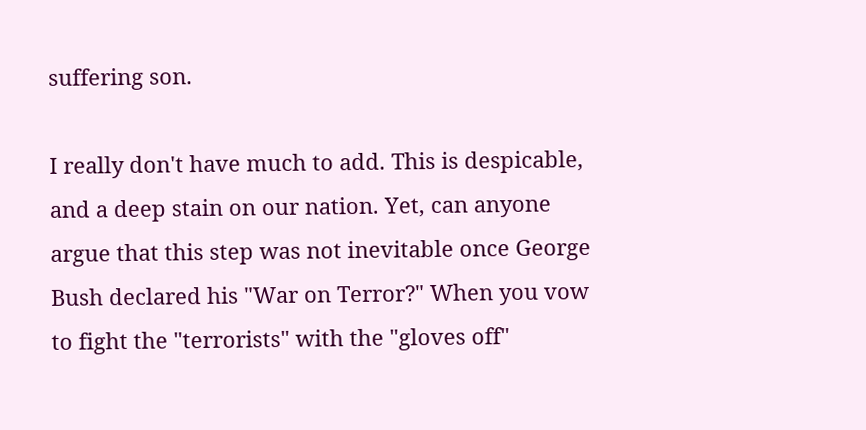suffering son.

I really don't have much to add. This is despicable, and a deep stain on our nation. Yet, can anyone argue that this step was not inevitable once George Bush declared his "War on Terror?" When you vow to fight the "terrorists" with the "gloves off"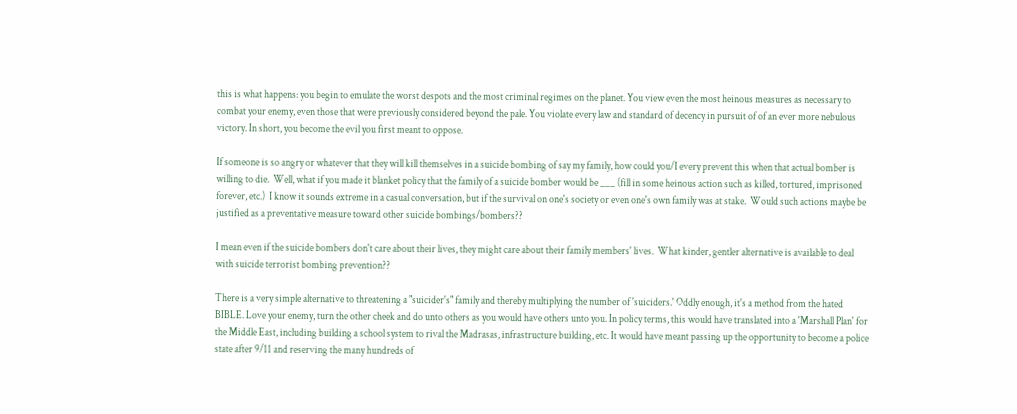this is what happens: you begin to emulate the worst despots and the most criminal regimes on the planet. You view even the most heinous measures as necessary to combat your enemy, even those that were previously considered beyond the pale. You violate every law and standard of decency in pursuit of of an ever more nebulous victory. In short, you become the evil you first meant to oppose.

If someone is so angry or whatever that they will kill themselves in a suicide bombing of say my family, how could you/I every prevent this when that actual bomber is willing to die.  Well, what if you made it blanket policy that the family of a suicide bomber would be ___ (fill in some heinous action such as killed, tortured, imprisoned forever, etc.)  I know it sounds extreme in a casual conversation, but if the survival on one's society or even one's own family was at stake.  Would such actions maybe be justified as a preventative measure toward other suicide bombings/bombers??

I mean even if the suicide bombers don't care about their lives, they might care about their family members' lives.  What kinder, gentler alternative is available to deal with suicide terrorist bombing prevention??

There is a very simple alternative to threatening a "suicider's" family and thereby multiplying the number of 'suiciders.' Oddly enough, it's a method from the hated BIBLE. Love your enemy, turn the other cheek and do unto others as you would have others unto you. In policy terms, this would have translated into a 'Marshall Plan' for the Middle East, including building a school system to rival the Madrasas, infrastructure building, etc. It would have meant passing up the opportunity to become a police state after 9/11 and reserving the many hundreds of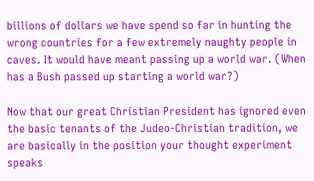billions of dollars we have spend so far in hunting the wrong countries for a few extremely naughty people in caves. It would have meant passing up a world war. (When has a Bush passed up starting a world war?)

Now that our great Christian President has ignored even the basic tenants of the Judeo-Christian tradition, we are basically in the position your thought experiment speaks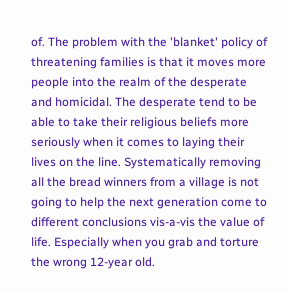of. The problem with the 'blanket' policy of threatening families is that it moves more people into the realm of the desperate and homicidal. The desperate tend to be able to take their religious beliefs more seriously when it comes to laying their lives on the line. Systematically removing all the bread winners from a village is not going to help the next generation come to different conclusions vis-a-vis the value of life. Especially when you grab and torture the wrong 12-year old.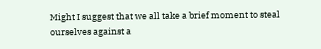Might I suggest that we all take a brief moment to steal ourselves against a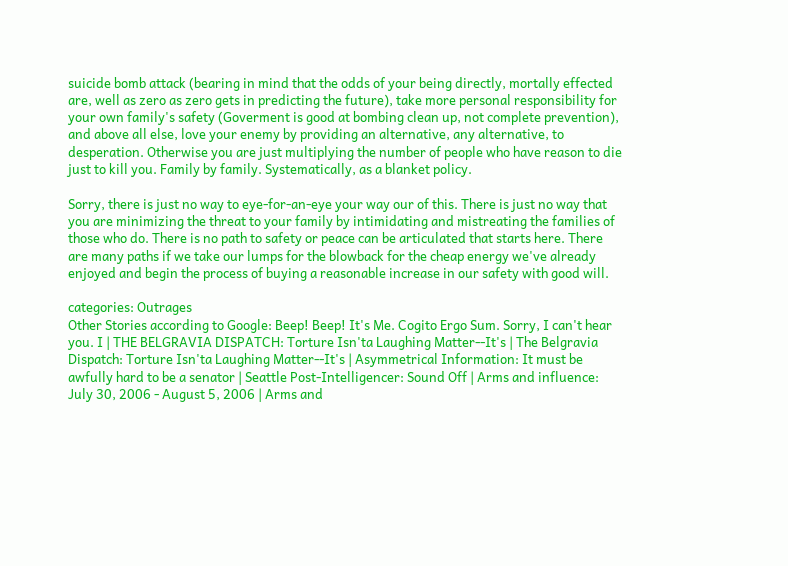suicide bomb attack (bearing in mind that the odds of your being directly, mortally effected are, well as zero as zero gets in predicting the future), take more personal responsibility for your own family's safety (Goverment is good at bombing clean up, not complete prevention), and above all else, love your enemy by providing an alternative, any alternative, to desperation. Otherwise you are just multiplying the number of people who have reason to die just to kill you. Family by family. Systematically, as a blanket policy.

Sorry, there is just no way to eye-for-an-eye your way our of this. There is just no way that you are minimizing the threat to your family by intimidating and mistreating the families of those who do. There is no path to safety or peace can be articulated that starts here. There are many paths if we take our lumps for the blowback for the cheap energy we've already enjoyed and begin the process of buying a reasonable increase in our safety with good will.

categories: Outrages
Other Stories according to Google: Beep! Beep! It's Me. Cogito Ergo Sum. Sorry, I can't hear you. I | THE BELGRAVIA DISPATCH: Torture Isn'ta Laughing Matter--It's | The Belgravia Dispatch: Torture Isn'ta Laughing Matter--It's | Asymmetrical Information: It must be awfully hard to be a senator | Seattle Post-Intelligencer: Sound Off | Arms and influence: July 30, 2006 - August 5, 2006 | Arms and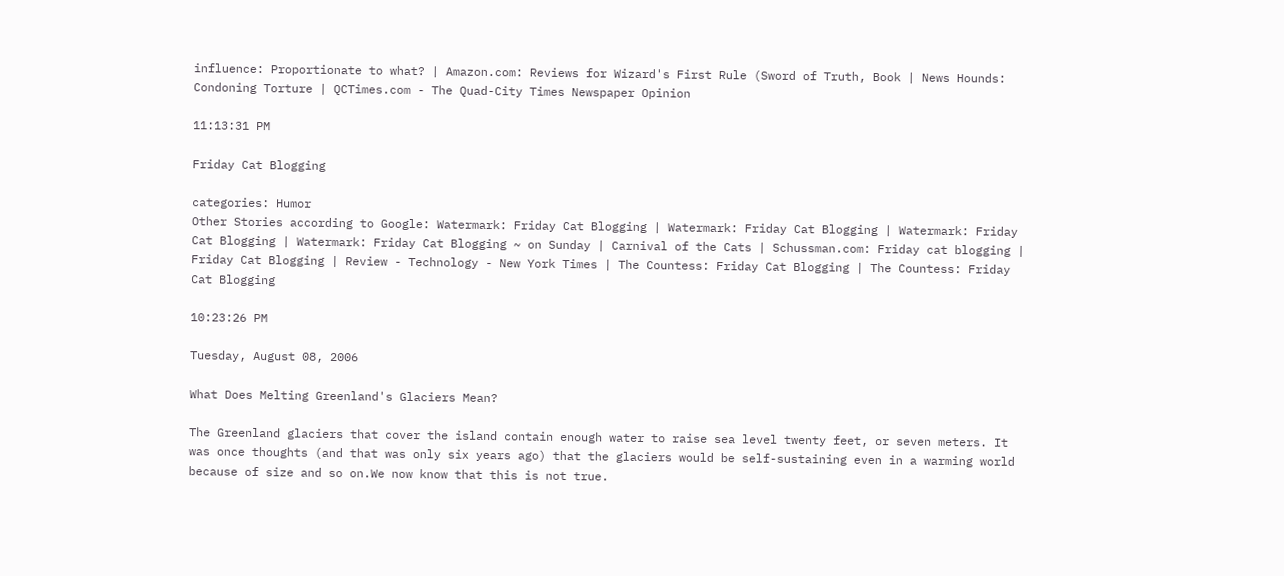influence: Proportionate to what? | Amazon.com: Reviews for Wizard's First Rule (Sword of Truth, Book | News Hounds: Condoning Torture | QCTimes.com - The Quad-City Times Newspaper Opinion

11:13:31 PM

Friday Cat Blogging

categories: Humor
Other Stories according to Google: Watermark: Friday Cat Blogging | Watermark: Friday Cat Blogging | Watermark: Friday Cat Blogging | Watermark: Friday Cat Blogging ~ on Sunday | Carnival of the Cats | Schussman.com: Friday cat blogging | Friday Cat Blogging | Review - Technology - New York Times | The Countess: Friday Cat Blogging | The Countess: Friday Cat Blogging

10:23:26 PM

Tuesday, August 08, 2006

What Does Melting Greenland's Glaciers Mean?

The Greenland glaciers that cover the island contain enough water to raise sea level twenty feet, or seven meters. It was once thoughts (and that was only six years ago) that the glaciers would be self-sustaining even in a warming world because of size and so on.We now know that this is not true.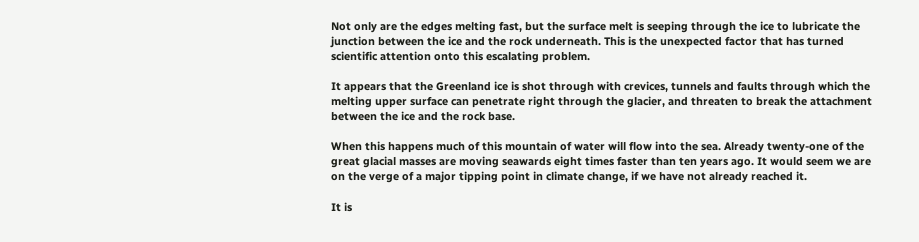Not only are the edges melting fast, but the surface melt is seeping through the ice to lubricate the junction between the ice and the rock underneath. This is the unexpected factor that has turned scientific attention onto this escalating problem.

It appears that the Greenland ice is shot through with crevices, tunnels and faults through which the melting upper surface can penetrate right through the glacier, and threaten to break the attachment between the ice and the rock base.

When this happens much of this mountain of water will flow into the sea. Already twenty-one of the great glacial masses are moving seawards eight times faster than ten years ago. It would seem we are on the verge of a major tipping point in climate change, if we have not already reached it.

It is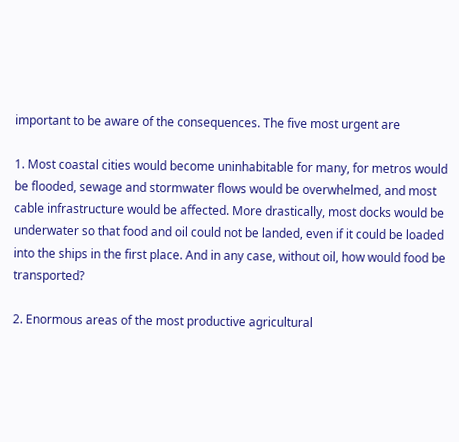important to be aware of the consequences. The five most urgent are

1. Most coastal cities would become uninhabitable for many, for metros would be flooded, sewage and stormwater flows would be overwhelmed, and most cable infrastructure would be affected. More drastically, most docks would be underwater so that food and oil could not be landed, even if it could be loaded into the ships in the first place. And in any case, without oil, how would food be transported?

2. Enormous areas of the most productive agricultural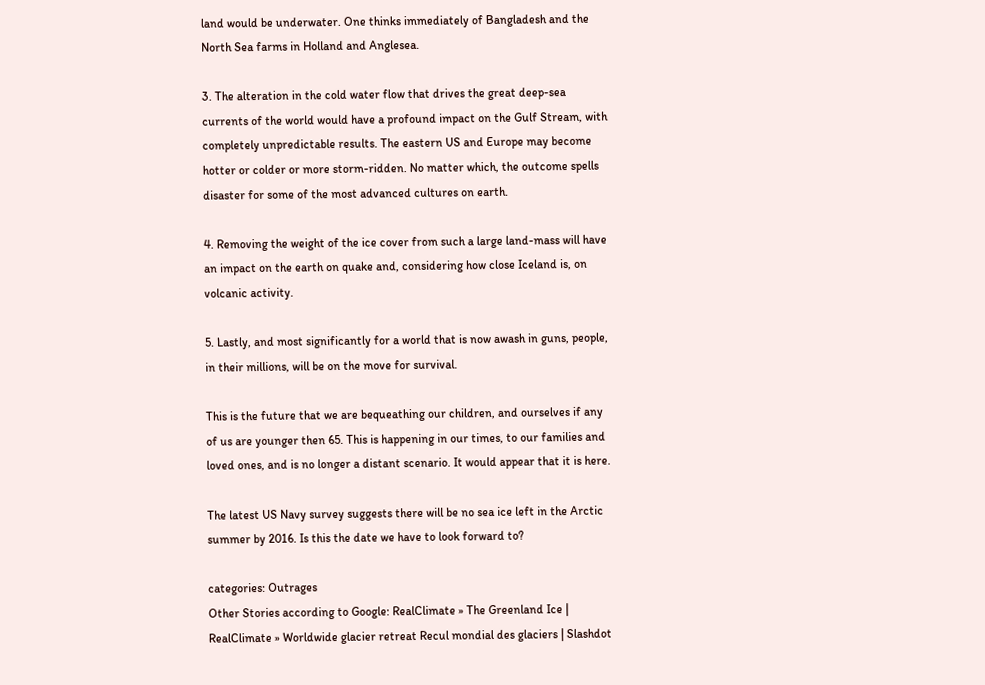land would be underwater. One thinks immediately of Bangladesh and the North Sea farms in Holland and Anglesea.

3. The alteration in the cold water flow that drives the great deep-sea currents of the world would have a profound impact on the Gulf Stream, with completely unpredictable results. The eastern US and Europe may become hotter or colder or more storm-ridden. No matter which, the outcome spells disaster for some of the most advanced cultures on earth.

4. Removing the weight of the ice cover from such a large land-mass will have an impact on the earth on quake and, considering how close Iceland is, on volcanic activity.

5. Lastly, and most significantly for a world that is now awash in guns, people, in their millions, will be on the move for survival.

This is the future that we are bequeathing our children, and ourselves if any of us are younger then 65. This is happening in our times, to our families and loved ones, and is no longer a distant scenario. It would appear that it is here.

The latest US Navy survey suggests there will be no sea ice left in the Arctic summer by 2016. Is this the date we have to look forward to?

categories: Outrages
Other Stories according to Google: RealClimate » The Greenland Ice | RealClimate » Worldwide glacier retreat Recul mondial des glaciers | Slashdot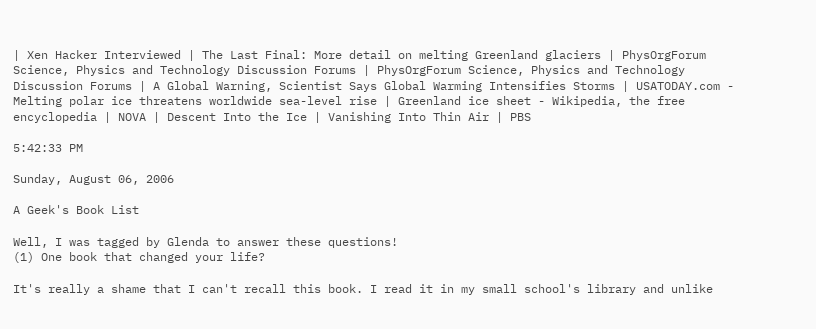| Xen Hacker Interviewed | The Last Final: More detail on melting Greenland glaciers | PhysOrgForum Science, Physics and Technology Discussion Forums | PhysOrgForum Science, Physics and Technology Discussion Forums | A Global Warning, Scientist Says Global Warming Intensifies Storms | USATODAY.com - Melting polar ice threatens worldwide sea-level rise | Greenland ice sheet - Wikipedia, the free encyclopedia | NOVA | Descent Into the Ice | Vanishing Into Thin Air | PBS

5:42:33 PM

Sunday, August 06, 2006

A Geek's Book List

Well, I was tagged by Glenda to answer these questions!
(1) One book that changed your life?

It's really a shame that I can't recall this book. I read it in my small school's library and unlike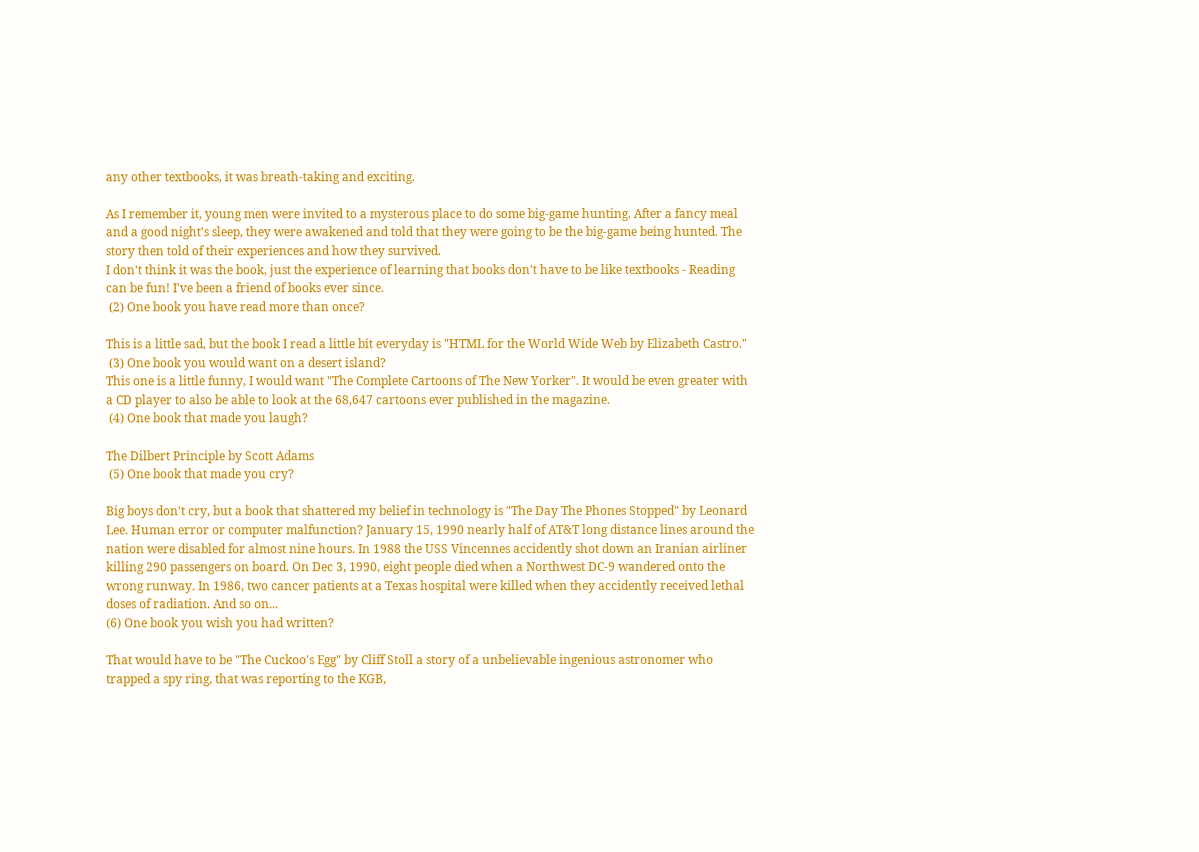any other textbooks, it was breath-taking and exciting.

As I remember it, young men were invited to a mysterous place to do some big-game hunting. After a fancy meal and a good night's sleep, they were awakened and told that they were going to be the big-game being hunted. The story then told of their experiences and how they survived.
I don't think it was the book, just the experience of learning that books don't have to be like textbooks - Reading can be fun! I've been a friend of books ever since.
 (2) One book you have read more than once?

This is a little sad, but the book I read a little bit everyday is "HTML for the World Wide Web by Elizabeth Castro."
 (3) One book you would want on a desert island?
This one is a little funny, I would want "The Complete Cartoons of The New Yorker". It would be even greater with a CD player to also be able to look at the 68,647 cartoons ever published in the magazine.
 (4) One book that made you laugh?

The Dilbert Principle by Scott Adams
 (5) One book that made you cry?

Big boys don't cry, but a book that shattered my belief in technology is "The Day The Phones Stopped" by Leonard Lee. Human error or computer malfunction? January 15, 1990 nearly half of AT&T long distance lines around the nation were disabled for almost nine hours. In 1988 the USS Vincennes accidently shot down an Iranian airliner killing 290 passengers on board. On Dec 3, 1990, eight people died when a Northwest DC-9 wandered onto the wrong runway. In 1986, two cancer patients at a Texas hospital were killed when they accidently received lethal doses of radiation. And so on...
(6) One book you wish you had written?

That would have to be "The Cuckoo's Egg" by Cliff Stoll a story of a unbelievable ingenious astronomer who trapped a spy ring, that was reporting to the KGB,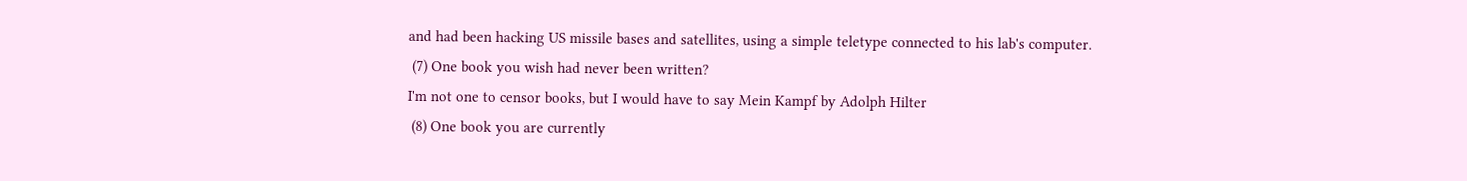and had been hacking US missile bases and satellites, using a simple teletype connected to his lab's computer.
 (7) One book you wish had never been written?
I'm not one to censor books, but I would have to say Mein Kampf by Adolph Hilter
 (8) One book you are currently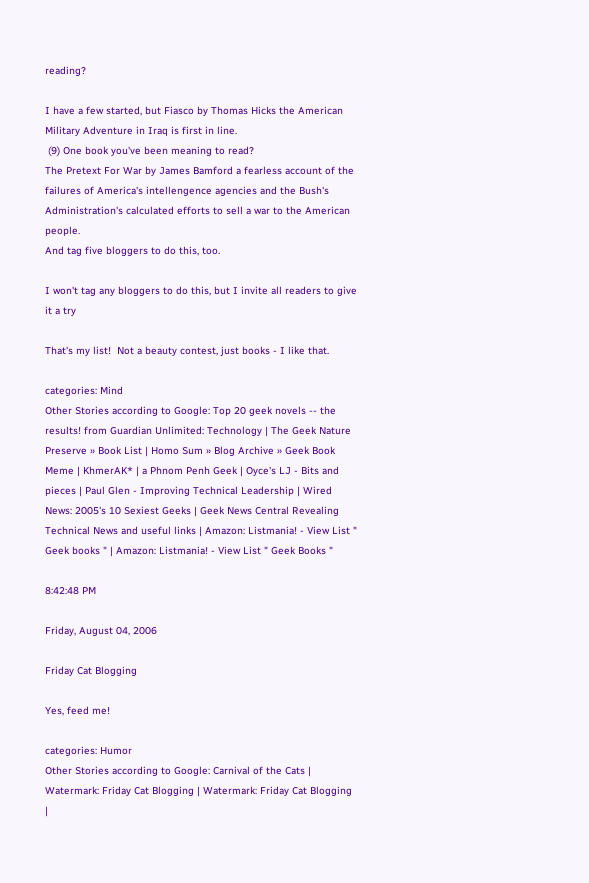reading?

I have a few started, but Fiasco by Thomas Hicks the American Military Adventure in Iraq is first in line.
 (9) One book you've been meaning to read?
The Pretext For War by James Bamford a fearless account of the failures of America's intellengence agencies and the Bush's Administration's calculated efforts to sell a war to the American people.
And tag five bloggers to do this, too.

I won't tag any bloggers to do this, but I invite all readers to give it a try

That's my list!  Not a beauty contest, just books - I like that.

categories: Mind
Other Stories according to Google: Top 20 geek novels -- the results! from Guardian Unlimited: Technology | The Geek Nature Preserve » Book List | Homo Sum » Blog Archive » Geek Book Meme | KhmerAK* | a Phnom Penh Geek | Oyce's LJ - Bits and pieces | Paul Glen - Improving Technical Leadership | Wired News: 2005's 10 Sexiest Geeks | Geek News Central Revealing Technical News and useful links | Amazon: Listmania! - View List " Geek books " | Amazon: Listmania! - View List " Geek Books "

8:42:48 PM

Friday, August 04, 2006

Friday Cat Blogging

Yes, feed me!

categories: Humor
Other Stories according to Google: Carnival of the Cats | Watermark: Friday Cat Blogging | Watermark: Friday Cat Blogging |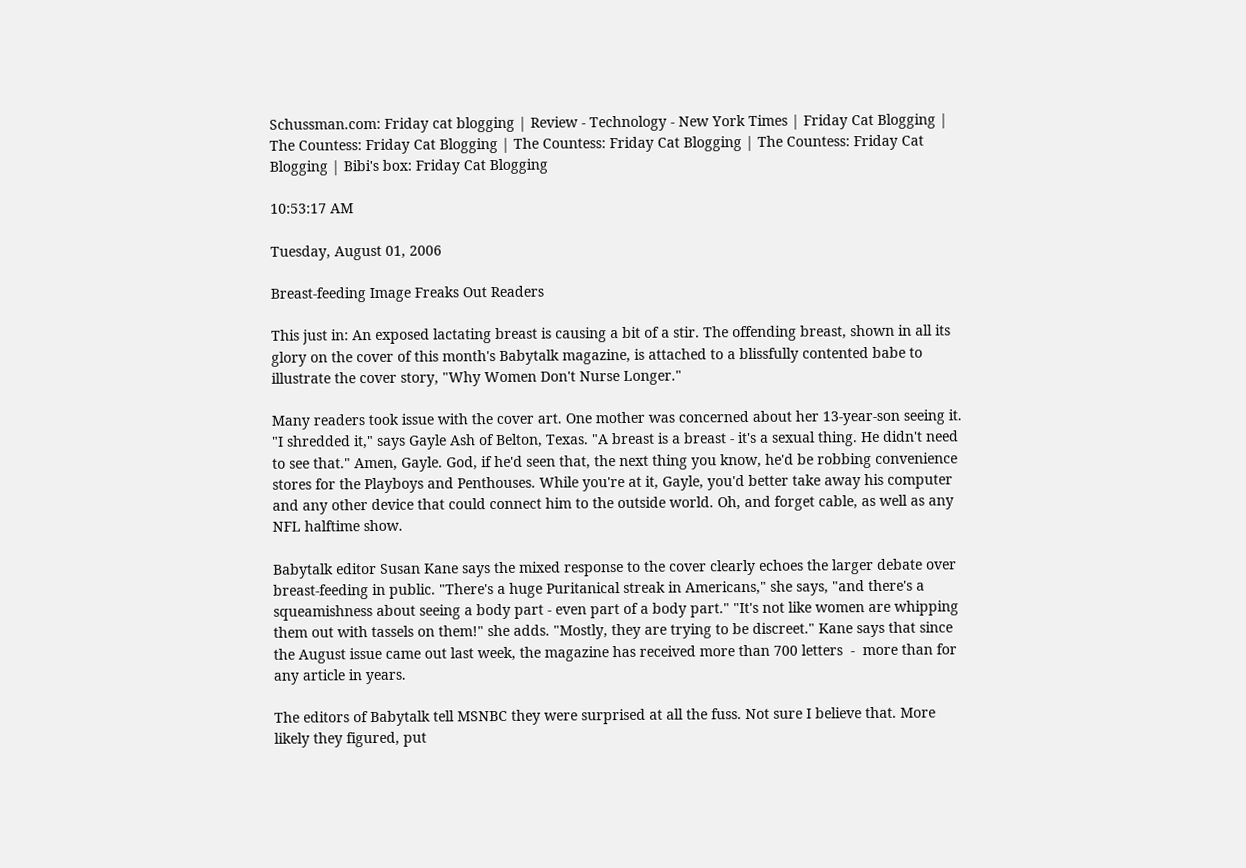Schussman.com: Friday cat blogging | Review - Technology - New York Times | Friday Cat Blogging | The Countess: Friday Cat Blogging | The Countess: Friday Cat Blogging | The Countess: Friday Cat Blogging | Bibi's box: Friday Cat Blogging

10:53:17 AM

Tuesday, August 01, 2006

Breast-feeding Image Freaks Out Readers

This just in: An exposed lactating breast is causing a bit of a stir. The offending breast, shown in all its glory on the cover of this month's Babytalk magazine, is attached to a blissfully contented babe to illustrate the cover story, "Why Women Don't Nurse Longer."

Many readers took issue with the cover art. One mother was concerned about her 13-year-son seeing it. "I shredded it," says Gayle Ash of Belton, Texas. "A breast is a breast - it's a sexual thing. He didn't need to see that." Amen, Gayle. God, if he'd seen that, the next thing you know, he'd be robbing convenience stores for the Playboys and Penthouses. While you're at it, Gayle, you'd better take away his computer and any other device that could connect him to the outside world. Oh, and forget cable, as well as any NFL halftime show.

Babytalk editor Susan Kane says the mixed response to the cover clearly echoes the larger debate over breast-feeding in public. "There's a huge Puritanical streak in Americans," she says, "and there's a squeamishness about seeing a body part - even part of a body part." "It's not like women are whipping them out with tassels on them!" she adds. "Mostly, they are trying to be discreet." Kane says that since the August issue came out last week, the magazine has received more than 700 letters  -  more than for any article in years.

The editors of Babytalk tell MSNBC they were surprised at all the fuss. Not sure I believe that. More likely they figured, put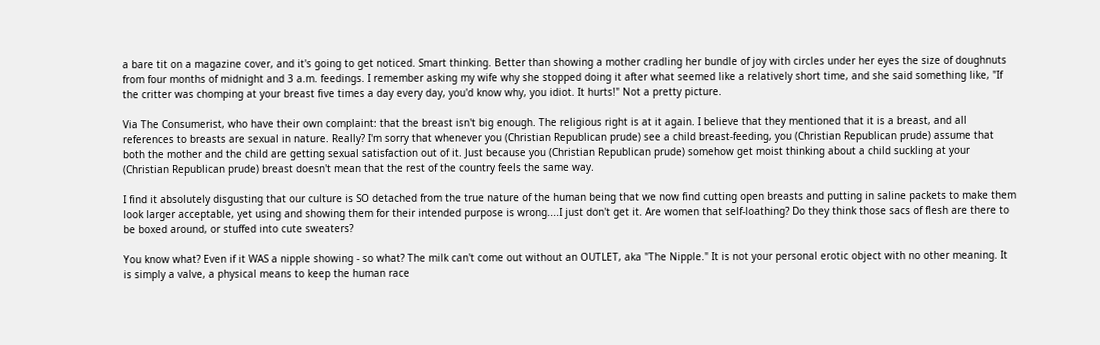a bare tit on a magazine cover, and it's going to get noticed. Smart thinking. Better than showing a mother cradling her bundle of joy with circles under her eyes the size of doughnuts from four months of midnight and 3 a.m. feedings. I remember asking my wife why she stopped doing it after what seemed like a relatively short time, and she said something like, "If the critter was chomping at your breast five times a day every day, you'd know why, you idiot. It hurts!" Not a pretty picture.

Via The Consumerist, who have their own complaint: that the breast isn't big enough. The religious right is at it again. I believe that they mentioned that it is a breast, and all references to breasts are sexual in nature. Really? I'm sorry that whenever you (Christian Republican prude) see a child breast-feeding, you (Christian Republican prude) assume that both the mother and the child are getting sexual satisfaction out of it. Just because you (Christian Republican prude) somehow get moist thinking about a child suckling at your (Christian Republican prude) breast doesn't mean that the rest of the country feels the same way.

I find it absolutely disgusting that our culture is SO detached from the true nature of the human being that we now find cutting open breasts and putting in saline packets to make them look larger acceptable, yet using and showing them for their intended purpose is wrong....I just don't get it. Are women that self-loathing? Do they think those sacs of flesh are there to be boxed around, or stuffed into cute sweaters?

You know what? Even if it WAS a nipple showing - so what? The milk can't come out without an OUTLET, aka "The Nipple." It is not your personal erotic object with no other meaning. It is simply a valve, a physical means to keep the human race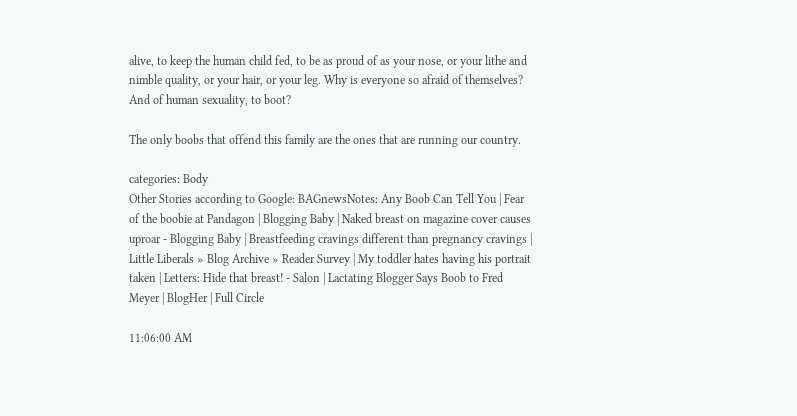alive, to keep the human child fed, to be as proud of as your nose, or your lithe and nimble quality, or your hair, or your leg. Why is everyone so afraid of themselves? And of human sexuality, to boot?

The only boobs that offend this family are the ones that are running our country.

categories: Body
Other Stories according to Google: BAGnewsNotes: Any Boob Can Tell You | Fear of the boobie at Pandagon | Blogging Baby | Naked breast on magazine cover causes uproar - Blogging Baby | Breastfeeding cravings different than pregnancy cravings | Little Liberals » Blog Archive » Reader Survey | My toddler hates having his portrait taken | Letters: Hide that breast! - Salon | Lactating Blogger Says Boob to Fred Meyer | BlogHer | Full Circle

11:06:00 AM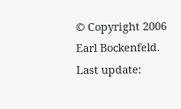© Copyright 2006 Earl Bockenfeld.
Last update: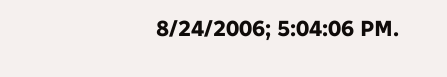8/24/2006; 5:04:06 PM.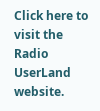Click here to visit the Radio UserLand website.